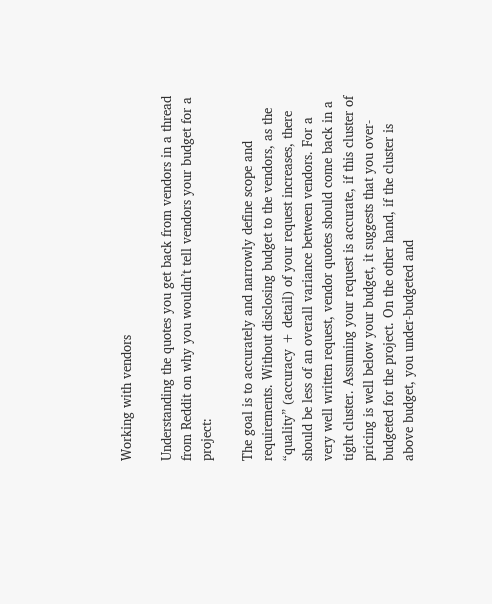Working with vendors

Understanding the quotes you get back from vendors in a thread from Reddit on why you wouldn’t tell vendors your budget for a project:

The goal is to accurately and narrowly define scope and requirements. Without disclosing budget to the vendors, as the “quality” (accuracy + detail) of your request increases, there should be less of an overall variance between vendors. For a very well written request, vendor quotes should come back in a tight cluster. Assuming your request is accurate, if this cluster of pricing is well below your budget, it suggests that you over-budgeted for the project. On the other hand, if the cluster is above budget, you under-budgeted and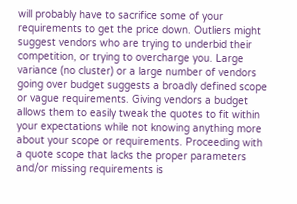will probably have to sacrifice some of your requirements to get the price down. Outliers might suggest vendors who are trying to underbid their competition, or trying to overcharge you. Large variance (no cluster) or a large number of vendors going over budget suggests a broadly defined scope or vague requirements. Giving vendors a budget allows them to easily tweak the quotes to fit within your expectations while not knowing anything more about your scope or requirements. Proceeding with a quote scope that lacks the proper parameters and/or missing requirements is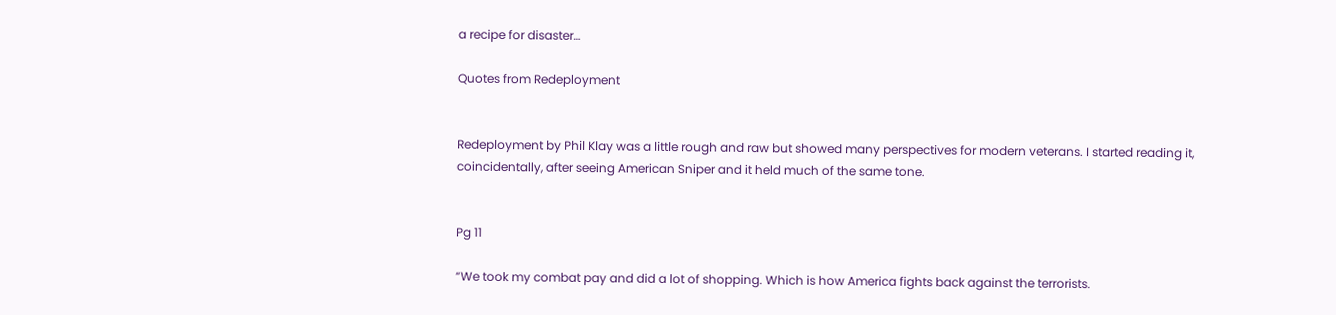a recipe for disaster…

Quotes from Redeployment


Redeployment by Phil Klay was a little rough and raw but showed many perspectives for modern veterans. I started reading it, coincidentally, after seeing American Sniper and it held much of the same tone.


Pg 11

“We took my combat pay and did a lot of shopping. Which is how America fights back against the terrorists.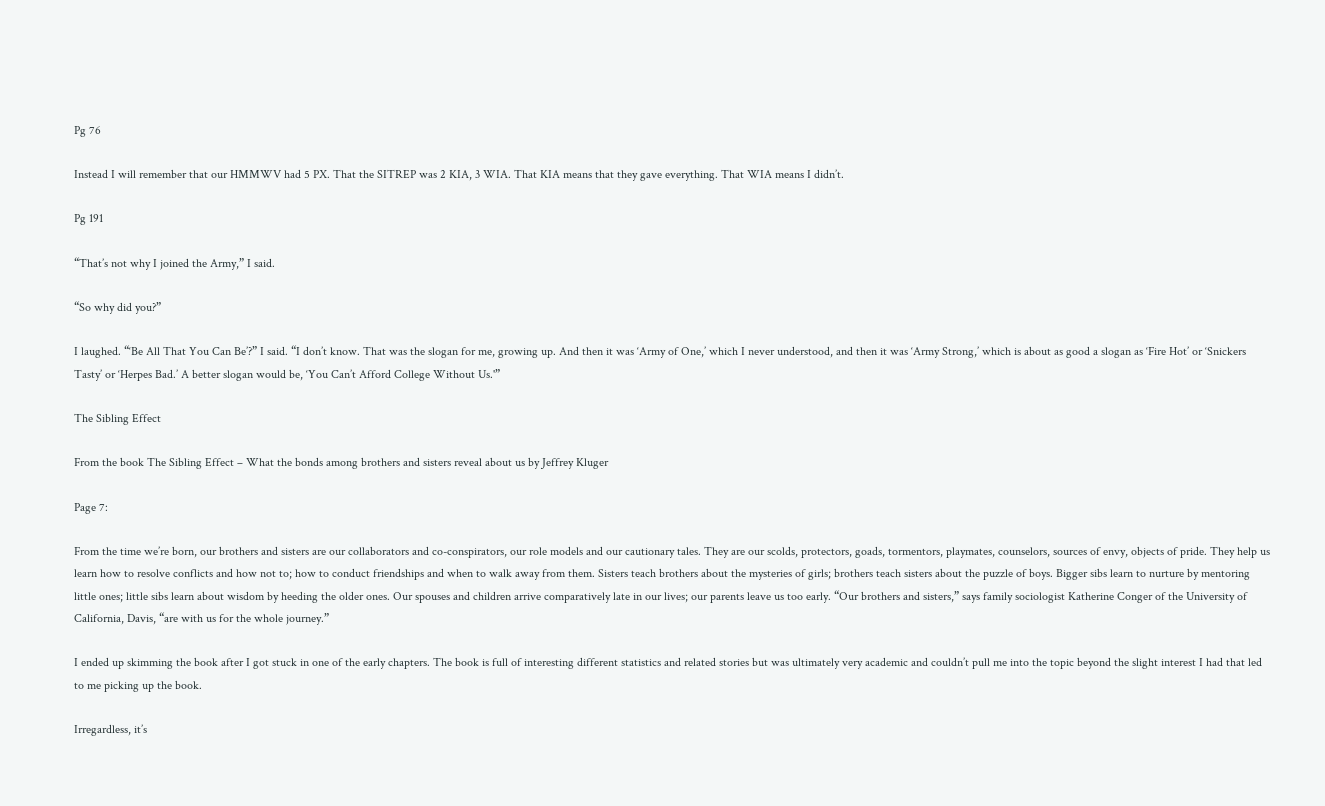Pg 76

Instead I will remember that our HMMWV had 5 PX. That the SITREP was 2 KIA, 3 WIA. That KIA means that they gave everything. That WIA means I didn’t.

Pg 191

“That’s not why I joined the Army,” I said.

“So why did you?”

I laughed. “‘Be All That You Can Be’?” I said. “I don’t know. That was the slogan for me, growing up. And then it was ‘Army of One,’ which I never understood, and then it was ‘Army Strong,’ which is about as good a slogan as ‘Fire Hot’ or ‘Snickers Tasty’ or ‘Herpes Bad.’ A better slogan would be, ‘You Can’t Afford College Without Us.'”

The Sibling Effect

From the book The Sibling Effect – What the bonds among brothers and sisters reveal about us by Jeffrey Kluger

Page 7:

From the time we’re born, our brothers and sisters are our collaborators and co-conspirators, our role models and our cautionary tales. They are our scolds, protectors, goads, tormentors, playmates, counselors, sources of envy, objects of pride. They help us learn how to resolve conflicts and how not to; how to conduct friendships and when to walk away from them. Sisters teach brothers about the mysteries of girls; brothers teach sisters about the puzzle of boys. Bigger sibs learn to nurture by mentoring little ones; little sibs learn about wisdom by heeding the older ones. Our spouses and children arrive comparatively late in our lives; our parents leave us too early. “Our brothers and sisters,” says family sociologist Katherine Conger of the University of California, Davis, “are with us for the whole journey.”

I ended up skimming the book after I got stuck in one of the early chapters. The book is full of interesting different statistics and related stories but was ultimately very academic and couldn’t pull me into the topic beyond the slight interest I had that led to me picking up the book.

Irregardless, it’s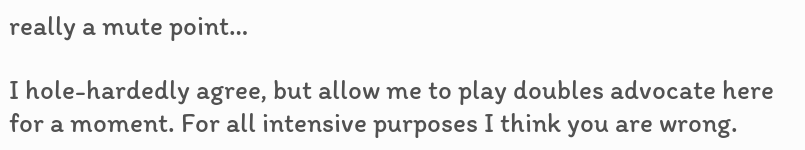really a mute point…

I hole-hardedly agree, but allow me to play doubles advocate here for a moment. For all intensive purposes I think you are wrong.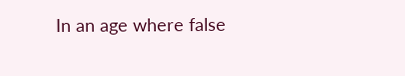In an age where false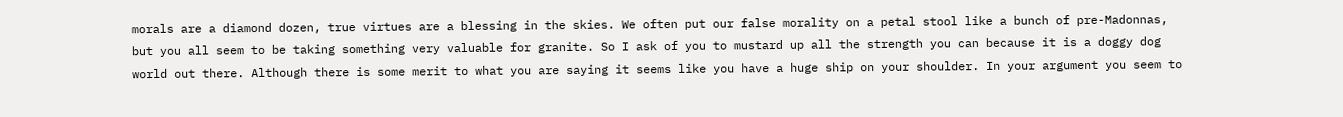morals are a diamond dozen, true virtues are a blessing in the skies. We often put our false morality on a petal stool like a bunch of pre-Madonnas, but you all seem to be taking something very valuable for granite. So I ask of you to mustard up all the strength you can because it is a doggy dog world out there. Although there is some merit to what you are saying it seems like you have a huge ship on your shoulder. In your argument you seem to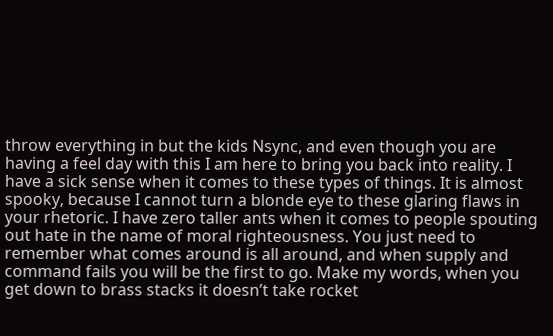throw everything in but the kids Nsync, and even though you are having a feel day with this I am here to bring you back into reality. I have a sick sense when it comes to these types of things. It is almost spooky, because I cannot turn a blonde eye to these glaring flaws in your rhetoric. I have zero taller ants when it comes to people spouting out hate in the name of moral righteousness. You just need to remember what comes around is all around, and when supply and command fails you will be the first to go. Make my words, when you get down to brass stacks it doesn’t take rocket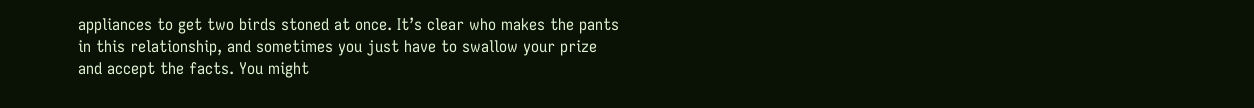appliances to get two birds stoned at once. It’s clear who makes the pants in this relationship, and sometimes you just have to swallow your prize and accept the facts. You might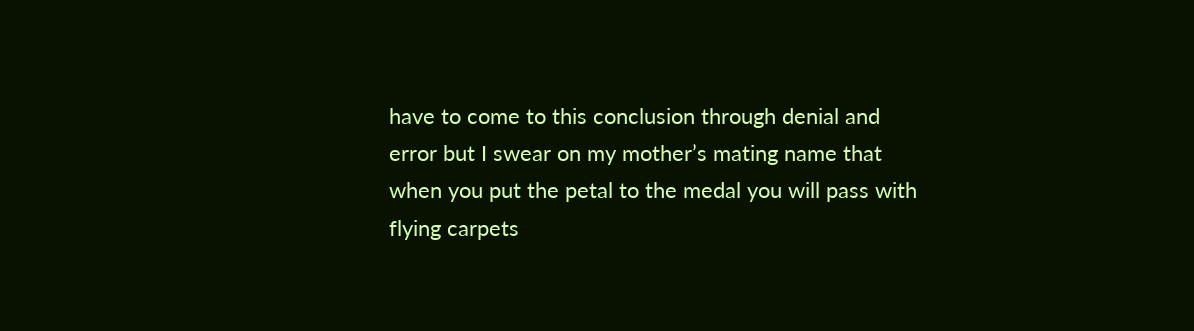have to come to this conclusion through denial and error but I swear on my mother’s mating name that when you put the petal to the medal you will pass with flying carpets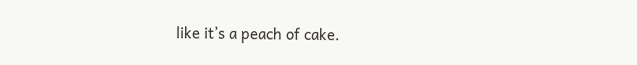like it’s a peach of cake.